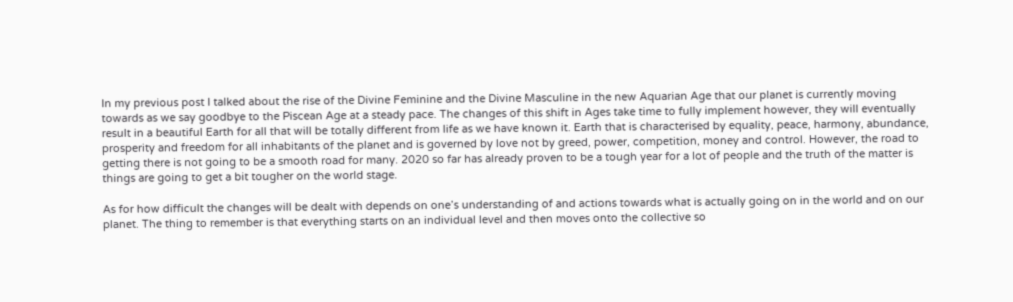In my previous post I talked about the rise of the Divine Feminine and the Divine Masculine in the new Aquarian Age that our planet is currently moving towards as we say goodbye to the Piscean Age at a steady pace. The changes of this shift in Ages take time to fully implement however, they will eventually result in a beautiful Earth for all that will be totally different from life as we have known it. Earth that is characterised by equality, peace, harmony, abundance, prosperity and freedom for all inhabitants of the planet and is governed by love not by greed, power, competition, money and control. However, the road to getting there is not going to be a smooth road for many. 2020 so far has already proven to be a tough year for a lot of people and the truth of the matter is things are going to get a bit tougher on the world stage.

As for how difficult the changes will be dealt with depends on one’s understanding of and actions towards what is actually going on in the world and on our planet. The thing to remember is that everything starts on an individual level and then moves onto the collective so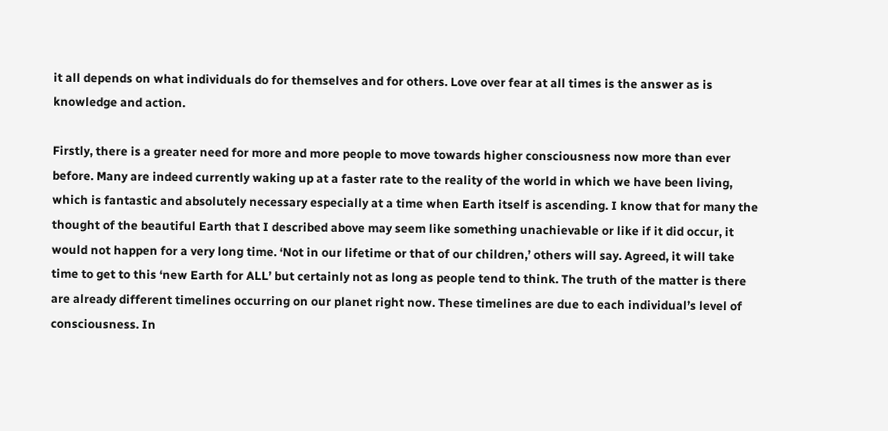it all depends on what individuals do for themselves and for others. Love over fear at all times is the answer as is knowledge and action.

Firstly, there is a greater need for more and more people to move towards higher consciousness now more than ever before. Many are indeed currently waking up at a faster rate to the reality of the world in which we have been living, which is fantastic and absolutely necessary especially at a time when Earth itself is ascending. I know that for many the thought of the beautiful Earth that I described above may seem like something unachievable or like if it did occur, it would not happen for a very long time. ‘Not in our lifetime or that of our children,’ others will say. Agreed, it will take time to get to this ‘new Earth for ALL’ but certainly not as long as people tend to think. The truth of the matter is there are already different timelines occurring on our planet right now. These timelines are due to each individual’s level of consciousness. In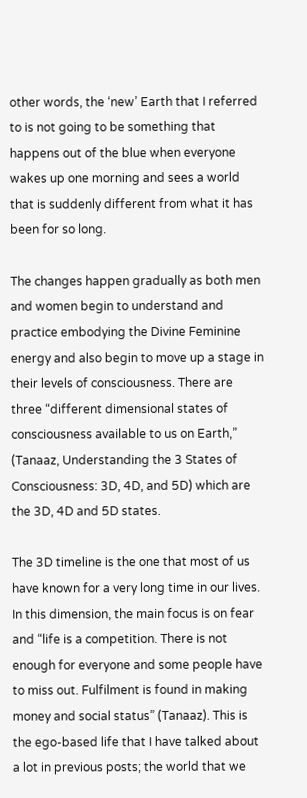other words, the ‘new’ Earth that I referred to is not going to be something that happens out of the blue when everyone wakes up one morning and sees a world that is suddenly different from what it has been for so long.

The changes happen gradually as both men and women begin to understand and practice embodying the Divine Feminine energy and also begin to move up a stage in their levels of consciousness. There are three “different dimensional states of consciousness available to us on Earth,” (Tanaaz, Understanding the 3 States of Consciousness: 3D, 4D, and 5D) which are the 3D, 4D and 5D states.

The 3D timeline is the one that most of us have known for a very long time in our lives. In this dimension, the main focus is on fear and “life is a competition. There is not enough for everyone and some people have to miss out. Fulfilment is found in making money and social status” (Tanaaz). This is the ego-based life that I have talked about a lot in previous posts; the world that we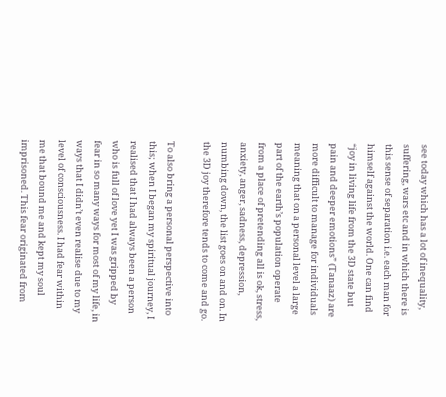see today which has a lot of inequality, suffering, wars etc and in which there is this sense of separation i.e. each man for himself against the world. One can find “joy in living life from the 3D state but pain and deeper emotions” (Tanaaz) are more difficult to manage for individuals meaning that on a personal level a large part of the earth’s population operate from a place of pretending all is ok, stress, anxiety, anger, sadness, depression, numbing down, the list goes on and on. In the 3D joy therefore tends to come and go.

To also bring a personal perspective into this; when I began my spiritual journey, I realised that I had always been a person who is full of love yet I was gripped by fear in so many ways for most of my life, in ways that I didn’t even realise due to my level of consciousness. I had fear within me that bound me and kept my soul imprisoned. This fear originated from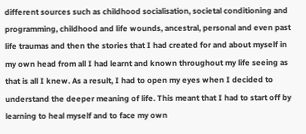different sources such as childhood socialisation, societal conditioning and programming, childhood and life wounds, ancestral, personal and even past life traumas and then the stories that I had created for and about myself in my own head from all I had learnt and known throughout my life seeing as that is all I knew. As a result, I had to open my eyes when I decided to understand the deeper meaning of life. This meant that I had to start off by learning to heal myself and to face my own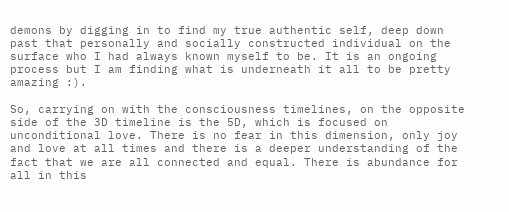demons by digging in to find my true authentic self, deep down past that personally and socially constructed individual on the surface who I had always known myself to be. It is an ongoing process but I am finding what is underneath it all to be pretty amazing :).

So, carrying on with the consciousness timelines, on the opposite side of the 3D timeline is the 5D, which is focused on unconditional love. There is no fear in this dimension, only joy and love at all times and there is a deeper understanding of the fact that we are all connected and equal. There is abundance for all in this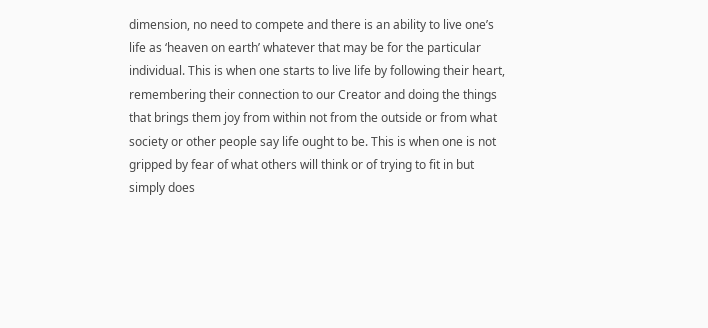dimension, no need to compete and there is an ability to live one’s life as ‘heaven on earth’ whatever that may be for the particular individual. This is when one starts to live life by following their heart, remembering their connection to our Creator and doing the things that brings them joy from within not from the outside or from what society or other people say life ought to be. This is when one is not gripped by fear of what others will think or of trying to fit in but simply does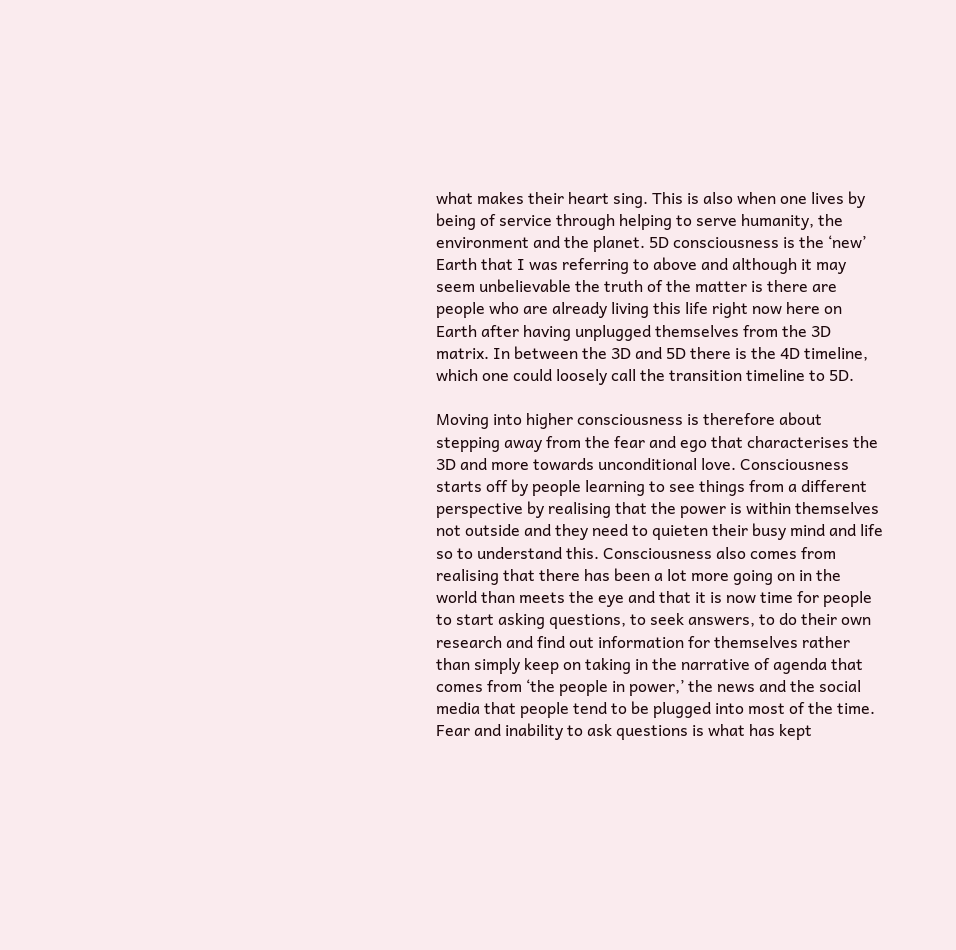what makes their heart sing. This is also when one lives by being of service through helping to serve humanity, the environment and the planet. 5D consciousness is the ‘new’ Earth that I was referring to above and although it may seem unbelievable the truth of the matter is there are people who are already living this life right now here on Earth after having unplugged themselves from the 3D matrix. In between the 3D and 5D there is the 4D timeline, which one could loosely call the transition timeline to 5D.

Moving into higher consciousness is therefore about stepping away from the fear and ego that characterises the 3D and more towards unconditional love. Consciousness starts off by people learning to see things from a different perspective by realising that the power is within themselves not outside and they need to quieten their busy mind and life so to understand this. Consciousness also comes from realising that there has been a lot more going on in the world than meets the eye and that it is now time for people to start asking questions, to seek answers, to do their own research and find out information for themselves rather than simply keep on taking in the narrative of agenda that comes from ‘the people in power,’ the news and the social media that people tend to be plugged into most of the time. Fear and inability to ask questions is what has kept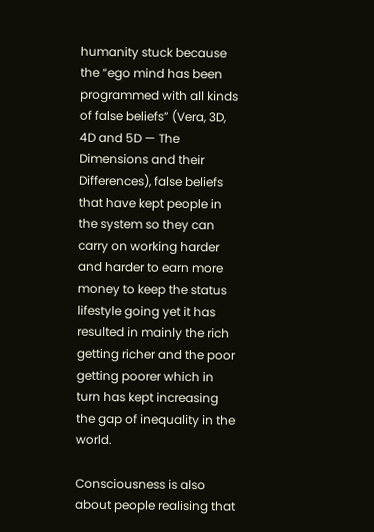humanity stuck because the “ego mind has been programmed with all kinds of false beliefs” (Vera, 3D, 4D and 5D — The Dimensions and their Differences), false beliefs that have kept people in the system so they can carry on working harder and harder to earn more money to keep the status lifestyle going yet it has resulted in mainly the rich getting richer and the poor getting poorer which in turn has kept increasing the gap of inequality in the world.

Consciousness is also about people realising that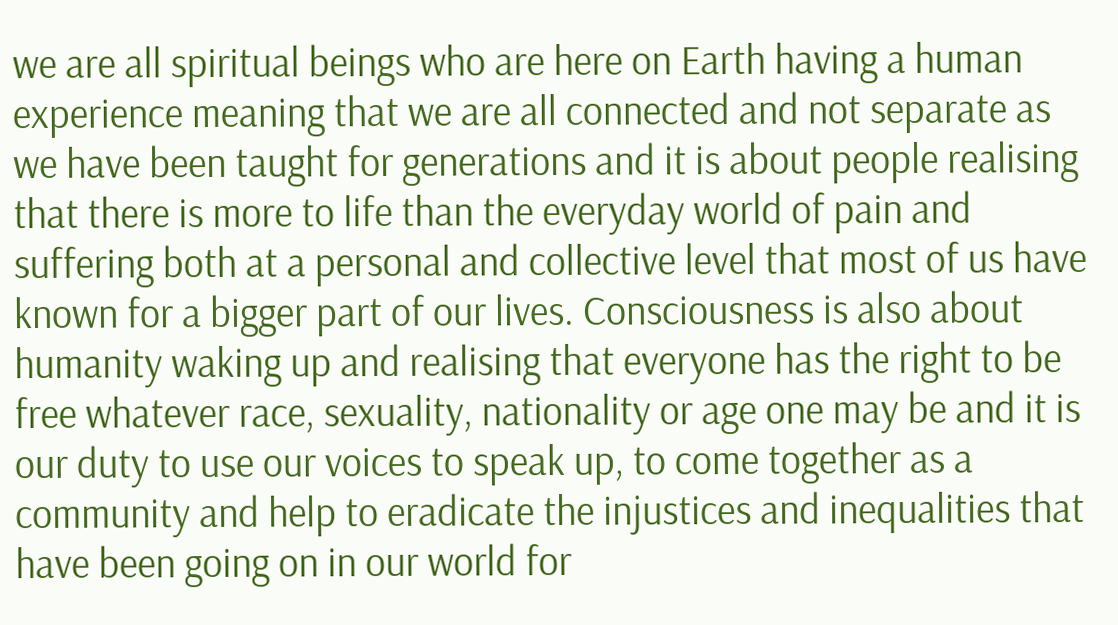we are all spiritual beings who are here on Earth having a human experience meaning that we are all connected and not separate as we have been taught for generations and it is about people realising that there is more to life than the everyday world of pain and suffering both at a personal and collective level that most of us have known for a bigger part of our lives. Consciousness is also about humanity waking up and realising that everyone has the right to be free whatever race, sexuality, nationality or age one may be and it is our duty to use our voices to speak up, to come together as a community and help to eradicate the injustices and inequalities that have been going on in our world for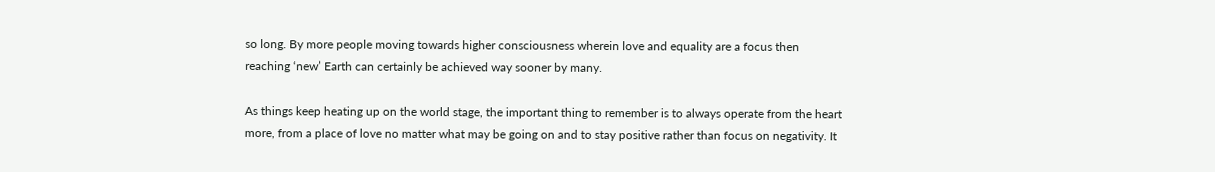so long. By more people moving towards higher consciousness wherein love and equality are a focus then reaching ‘new’ Earth can certainly be achieved way sooner by many.

As things keep heating up on the world stage, the important thing to remember is to always operate from the heart more, from a place of love no matter what may be going on and to stay positive rather than focus on negativity. It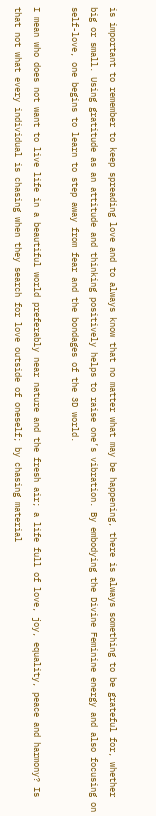is important to remember to keep spreading love and to always know that no matter what may be happening, there is always something to be grateful for, whether big or small. Using gratitude as an attitude and thinking positively helps to raise one’s vibration. By embodying the Divine Feminine energy and also focusing on self-love, one begins to learn to step away from fear and the bondages of the 3D world.

I mean who does not want to live life in a beautiful world preferably near nature and the fresh air; a life full of love, joy, equality, peace and harmony? Is that not what every individual is chasing when they search for love outside of oneself; by chasing material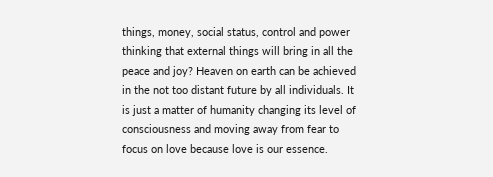things, money, social status, control and power thinking that external things will bring in all the peace and joy? Heaven on earth can be achieved in the not too distant future by all individuals. It is just a matter of humanity changing its level of consciousness and moving away from fear to focus on love because love is our essence.